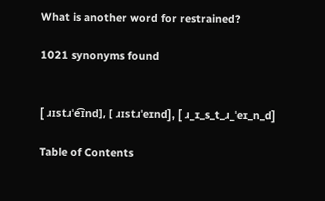What is another word for restrained?

1021 synonyms found


[ ɹɪstɹˈe͡ɪnd], [ ɹɪstɹˈeɪnd], [ ɹ_ɪ_s_t_ɹ_ˈeɪ_n_d]

Table of Contents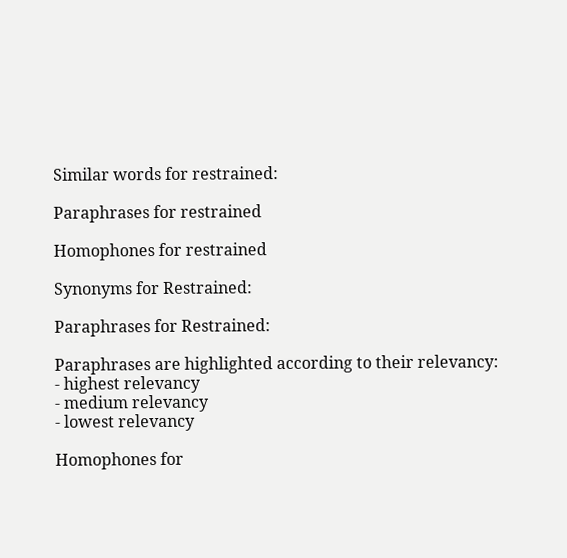Similar words for restrained:

Paraphrases for restrained

Homophones for restrained

Synonyms for Restrained:

Paraphrases for Restrained:

Paraphrases are highlighted according to their relevancy:
- highest relevancy
- medium relevancy
- lowest relevancy

Homophones for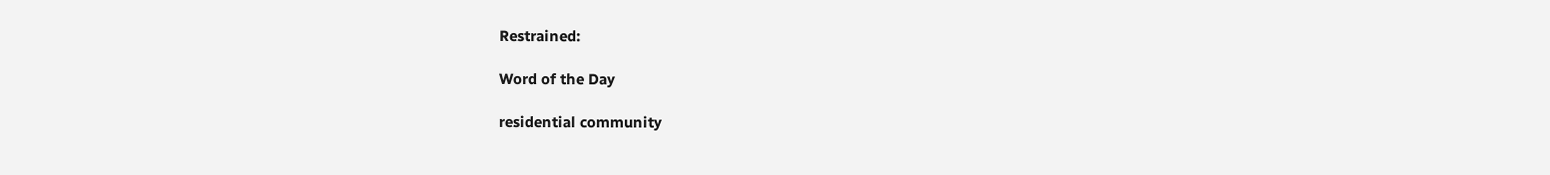Restrained:

Word of the Day

residential community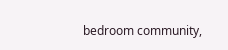bedroom community,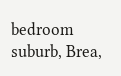bedroom suburb, Brea,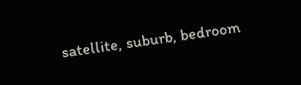satellite, suburb, bedroom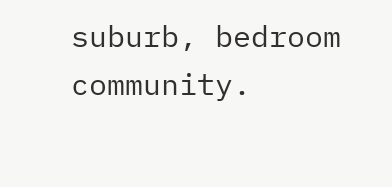suburb, bedroom community.